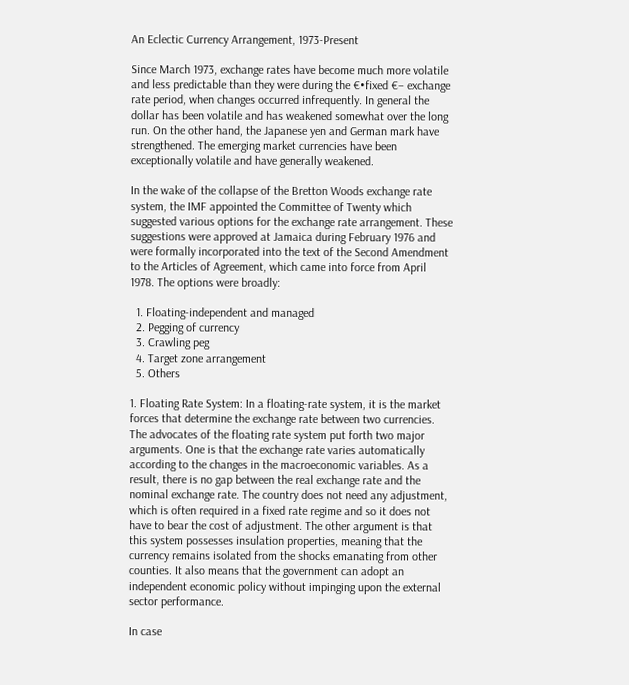An Eclectic Currency Arrangement, 1973-Present

Since March 1973, exchange rates have become much more volatile and less predictable than they were during the €•fixed €– exchange rate period, when changes occurred infrequently. In general the dollar has been volatile and has weakened somewhat over the long run. On the other hand, the Japanese yen and German mark have strengthened. The emerging market currencies have been exceptionally volatile and have generally weakened.

In the wake of the collapse of the Bretton Woods exchange rate system, the IMF appointed the Committee of Twenty which suggested various options for the exchange rate arrangement. These suggestions were approved at Jamaica during February 1976 and were formally incorporated into the text of the Second Amendment to the Articles of Agreement, which came into force from April 1978. The options were broadly:

  1. Floating-independent and managed
  2. Pegging of currency
  3. Crawling peg
  4. Target zone arrangement
  5. Others

1. Floating Rate System: In a floating-rate system, it is the market forces that determine the exchange rate between two currencies. The advocates of the floating rate system put forth two major arguments. One is that the exchange rate varies automatically according to the changes in the macroeconomic variables. As a result, there is no gap between the real exchange rate and the nominal exchange rate. The country does not need any adjustment, which is often required in a fixed rate regime and so it does not have to bear the cost of adjustment. The other argument is that this system possesses insulation properties, meaning that the currency remains isolated from the shocks emanating from other counties. It also means that the government can adopt an independent economic policy without impinging upon the external sector performance.

In case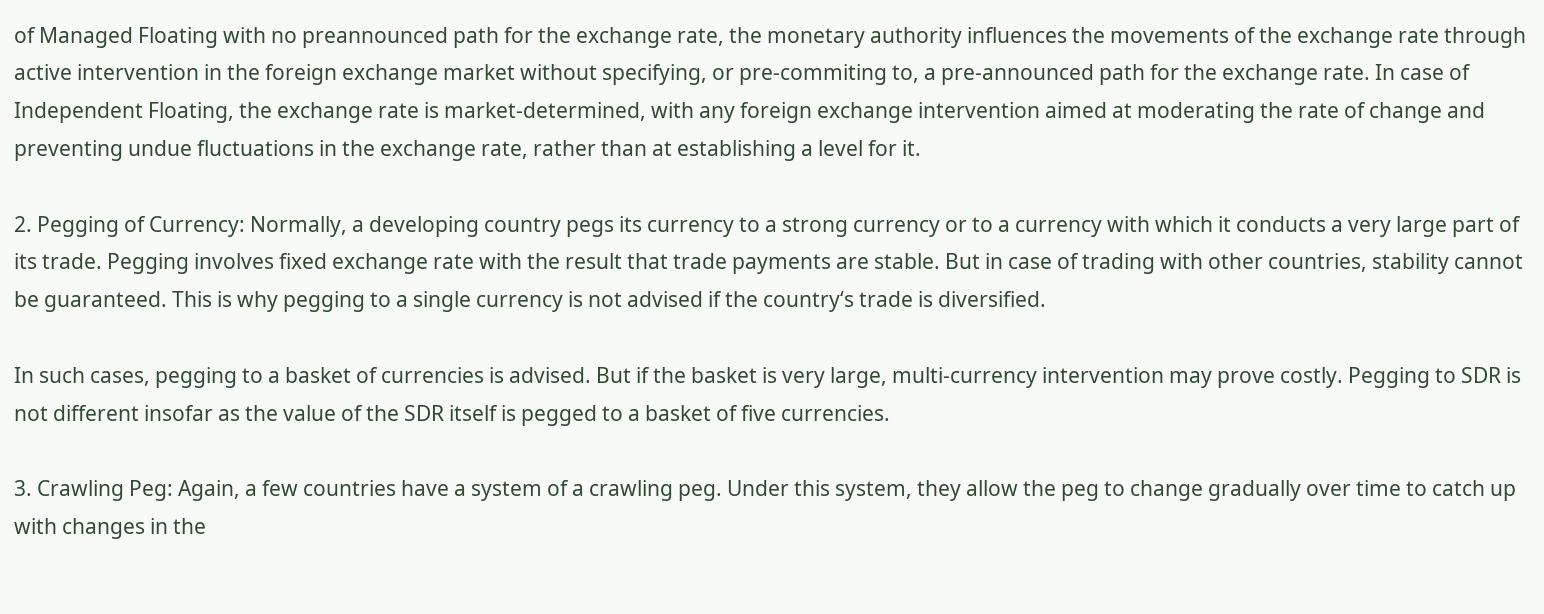of Managed Floating with no preannounced path for the exchange rate, the monetary authority influences the movements of the exchange rate through active intervention in the foreign exchange market without specifying, or pre-commiting to, a pre-announced path for the exchange rate. In case of Independent Floating, the exchange rate is market-determined, with any foreign exchange intervention aimed at moderating the rate of change and preventing undue fluctuations in the exchange rate, rather than at establishing a level for it.

2. Pegging of Currency: Normally, a developing country pegs its currency to a strong currency or to a currency with which it conducts a very large part of its trade. Pegging involves fixed exchange rate with the result that trade payments are stable. But in case of trading with other countries, stability cannot be guaranteed. This is why pegging to a single currency is not advised if the country‘s trade is diversified.

In such cases, pegging to a basket of currencies is advised. But if the basket is very large, multi-currency intervention may prove costly. Pegging to SDR is not different insofar as the value of the SDR itself is pegged to a basket of five currencies.

3. Crawling Peg: Again, a few countries have a system of a crawling peg. Under this system, they allow the peg to change gradually over time to catch up with changes in the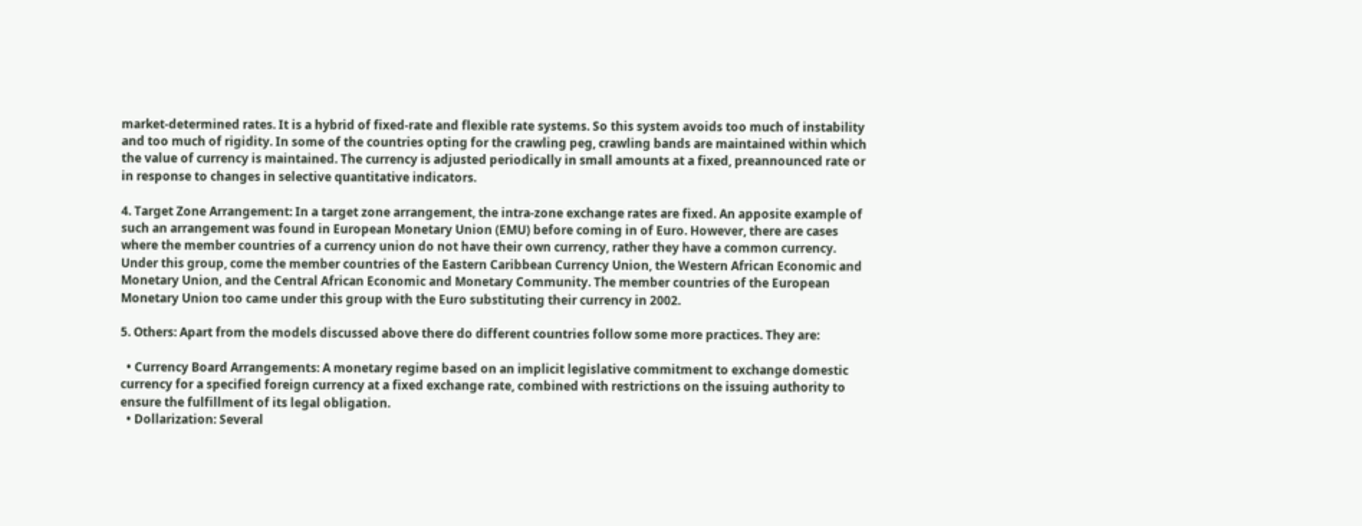market-determined rates. It is a hybrid of fixed-rate and flexible rate systems. So this system avoids too much of instability and too much of rigidity. In some of the countries opting for the crawling peg, crawling bands are maintained within which the value of currency is maintained. The currency is adjusted periodically in small amounts at a fixed, preannounced rate or in response to changes in selective quantitative indicators.

4. Target Zone Arrangement: In a target zone arrangement, the intra-zone exchange rates are fixed. An apposite example of such an arrangement was found in European Monetary Union (EMU) before coming in of Euro. However, there are cases where the member countries of a currency union do not have their own currency, rather they have a common currency. Under this group, come the member countries of the Eastern Caribbean Currency Union, the Western African Economic and Monetary Union, and the Central African Economic and Monetary Community. The member countries of the European Monetary Union too came under this group with the Euro substituting their currency in 2002.

5. Others: Apart from the models discussed above there do different countries follow some more practices. They are:

  • Currency Board Arrangements: A monetary regime based on an implicit legislative commitment to exchange domestic currency for a specified foreign currency at a fixed exchange rate, combined with restrictions on the issuing authority to ensure the fulfillment of its legal obligation.
  • Dollarization: Several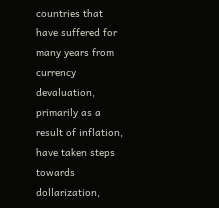countries that have suffered for many years from currency devaluation, primarily as a result of inflation, have taken steps towards dollarization,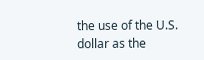the use of the U.S. dollar as the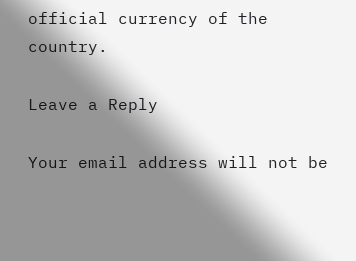official currency of the country.

Leave a Reply

Your email address will not be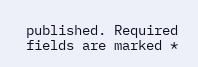published. Required fields are marked *